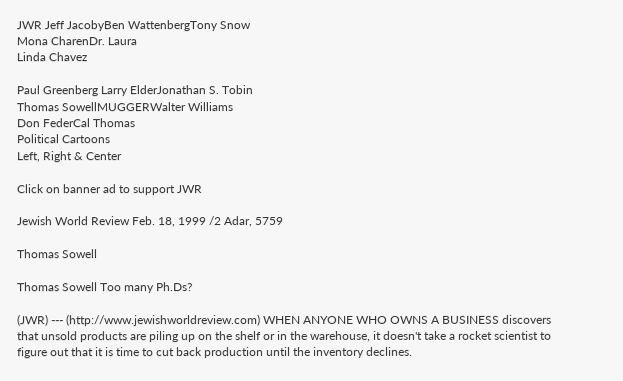JWR Jeff JacobyBen WattenbergTony Snow
Mona CharenDr. Laura
Linda Chavez

Paul Greenberg Larry ElderJonathan S. Tobin
Thomas SowellMUGGERWalter Williams
Don FederCal Thomas
Political Cartoons
Left, Right & Center

Click on banner ad to support JWR

Jewish World Review Feb. 18, 1999 /2 Adar, 5759

Thomas Sowell

Thomas Sowell Too many Ph.Ds?

(JWR) --- (http://www.jewishworldreview.com) WHEN ANYONE WHO OWNS A BUSINESS discovers that unsold products are piling up on the shelf or in the warehouse, it doesn't take a rocket scientist to figure out that it is time to cut back production until the inventory declines.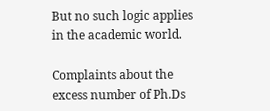But no such logic applies in the academic world.

Complaints about the excess number of Ph.Ds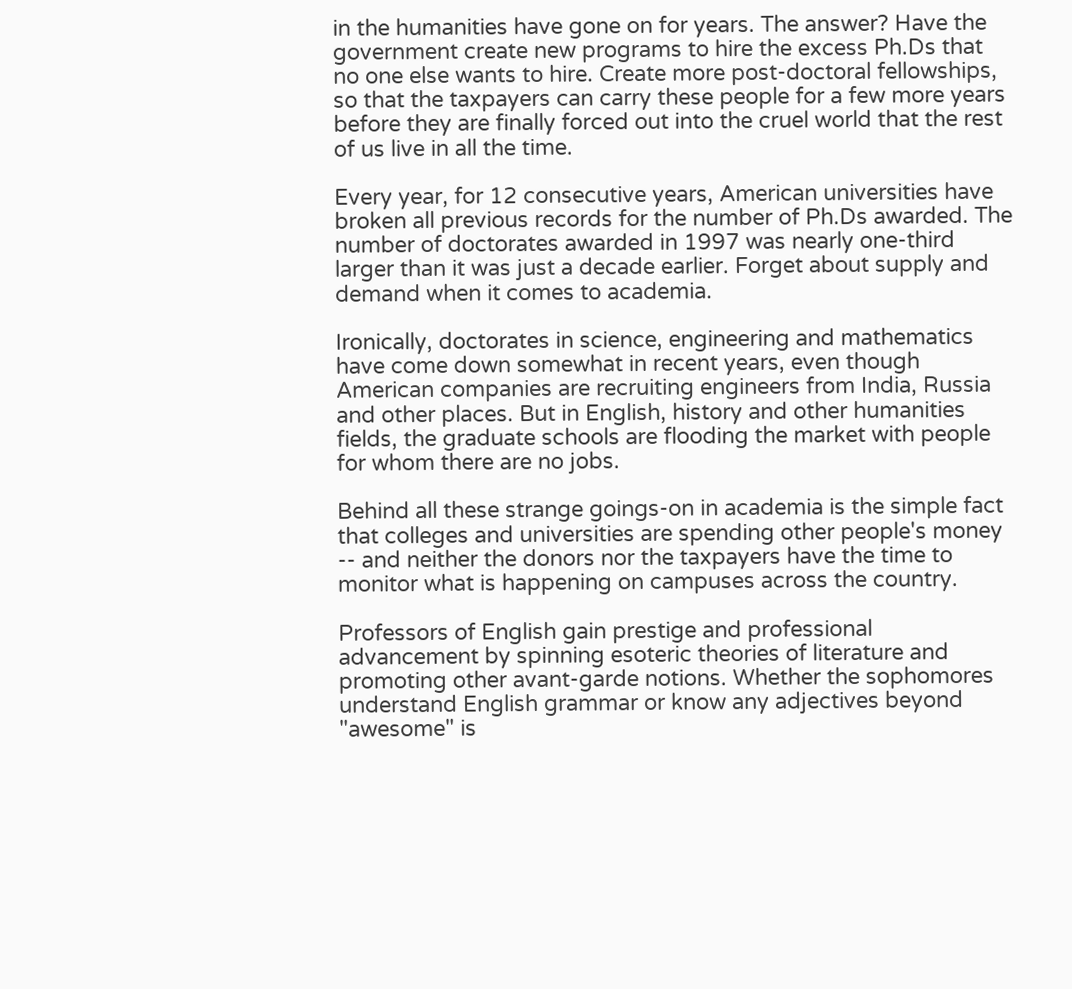in the humanities have gone on for years. The answer? Have the government create new programs to hire the excess Ph.Ds that no one else wants to hire. Create more post-doctoral fellowships, so that the taxpayers can carry these people for a few more years before they are finally forced out into the cruel world that the rest of us live in all the time.

Every year, for 12 consecutive years, American universities have broken all previous records for the number of Ph.Ds awarded. The number of doctorates awarded in 1997 was nearly one-third larger than it was just a decade earlier. Forget about supply and demand when it comes to academia.

Ironically, doctorates in science, engineering and mathematics have come down somewhat in recent years, even though American companies are recruiting engineers from India, Russia and other places. But in English, history and other humanities fields, the graduate schools are flooding the market with people for whom there are no jobs.

Behind all these strange goings-on in academia is the simple fact that colleges and universities are spending other people's money -- and neither the donors nor the taxpayers have the time to monitor what is happening on campuses across the country.

Professors of English gain prestige and professional advancement by spinning esoteric theories of literature and promoting other avant-garde notions. Whether the sophomores understand English grammar or know any adjectives beyond "awesome" is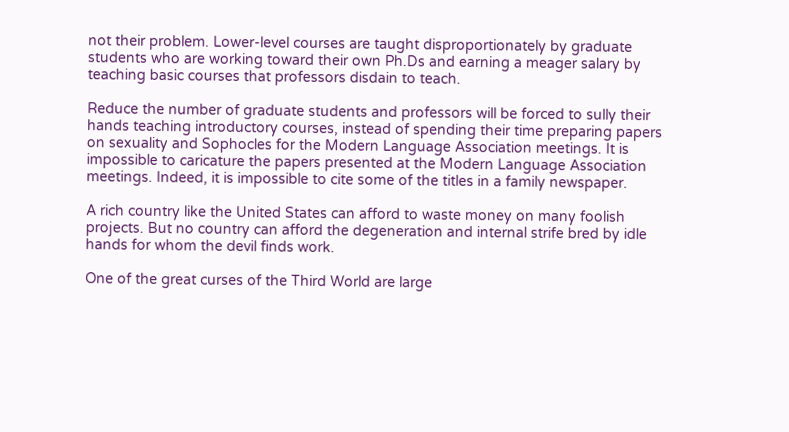not their problem. Lower-level courses are taught disproportionately by graduate students who are working toward their own Ph.Ds and earning a meager salary by teaching basic courses that professors disdain to teach.

Reduce the number of graduate students and professors will be forced to sully their hands teaching introductory courses, instead of spending their time preparing papers on sexuality and Sophocles for the Modern Language Association meetings. It is impossible to caricature the papers presented at the Modern Language Association meetings. Indeed, it is impossible to cite some of the titles in a family newspaper.

A rich country like the United States can afford to waste money on many foolish projects. But no country can afford the degeneration and internal strife bred by idle hands for whom the devil finds work.

One of the great curses of the Third World are large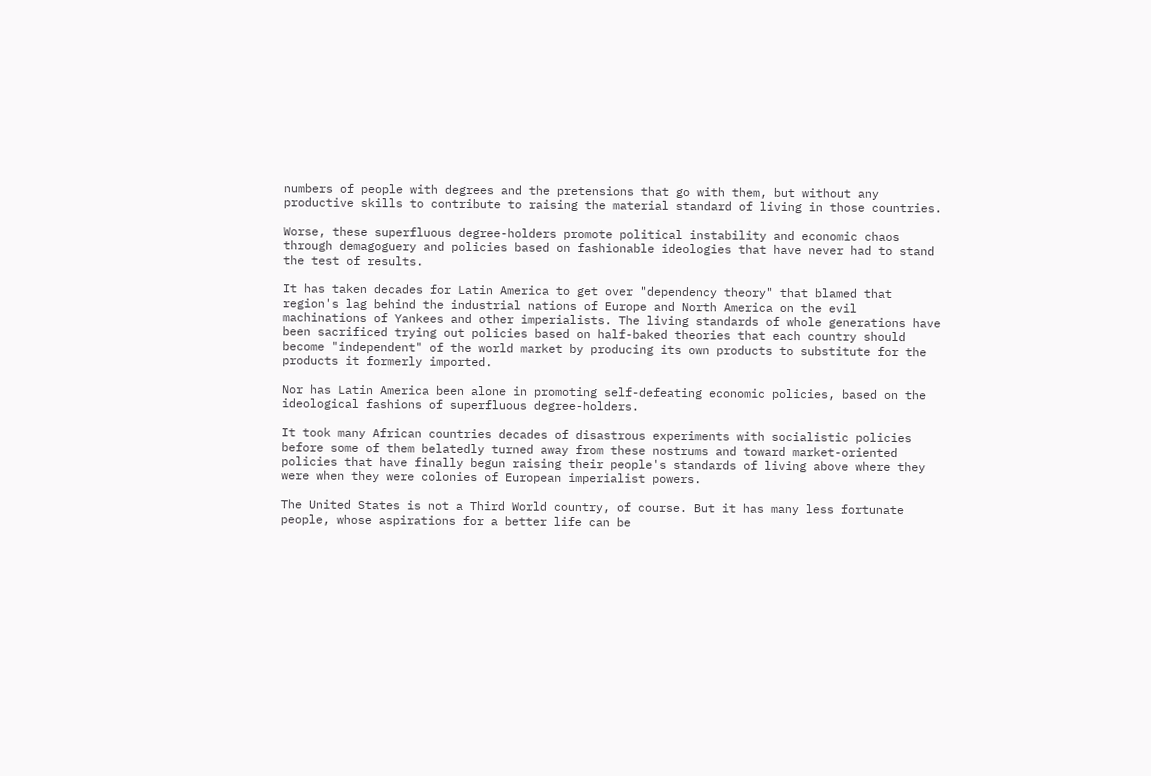numbers of people with degrees and the pretensions that go with them, but without any productive skills to contribute to raising the material standard of living in those countries.

Worse, these superfluous degree-holders promote political instability and economic chaos through demagoguery and policies based on fashionable ideologies that have never had to stand the test of results.

It has taken decades for Latin America to get over "dependency theory" that blamed that region's lag behind the industrial nations of Europe and North America on the evil machinations of Yankees and other imperialists. The living standards of whole generations have been sacrificed trying out policies based on half-baked theories that each country should become "independent" of the world market by producing its own products to substitute for the products it formerly imported.

Nor has Latin America been alone in promoting self-defeating economic policies, based on the ideological fashions of superfluous degree-holders.

It took many African countries decades of disastrous experiments with socialistic policies before some of them belatedly turned away from these nostrums and toward market-oriented policies that have finally begun raising their people's standards of living above where they were when they were colonies of European imperialist powers.

The United States is not a Third World country, of course. But it has many less fortunate people, whose aspirations for a better life can be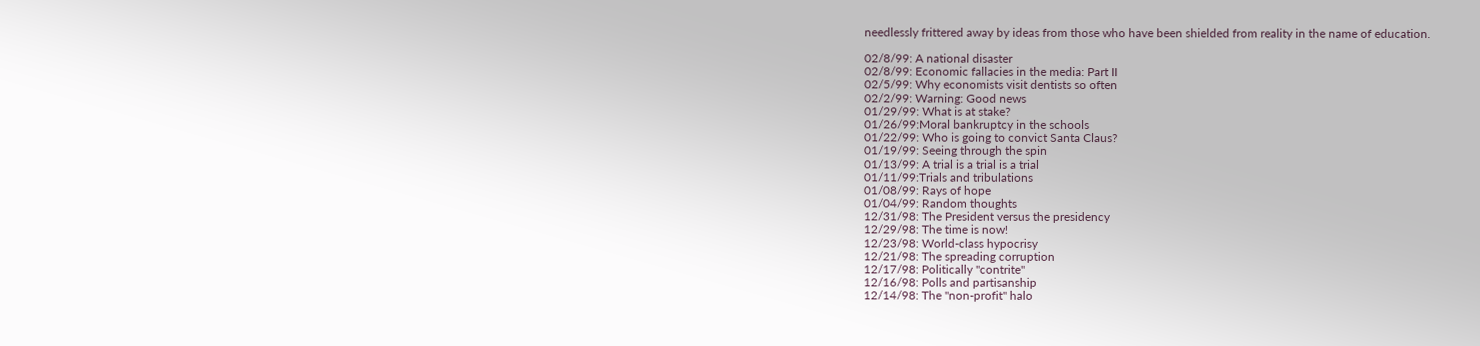needlessly frittered away by ideas from those who have been shielded from reality in the name of education.

02/8/99: A national disaster
02/8/99: Economic fallacies in the media: Part II
02/5/99: Why economists visit dentists so often
02/2/99: Warning: Good news
01/29/99: What is at stake?
01/26/99:Moral bankruptcy in the schools
01/22/99: Who is going to convict Santa Claus?
01/19/99: Seeing through the spin
01/13/99: A trial is a trial is a trial
01/11/99:Trials and tribulations
01/08/99: Rays of hope
01/04/99: Random thoughts
12/31/98: The President versus the presidency
12/29/98: The time is now!
12/23/98: World-class hypocrisy
12/21/98: The spreading corruption
12/17/98: Politically "contrite"
12/16/98: Polls and partisanship
12/14/98: The "non-profit" halo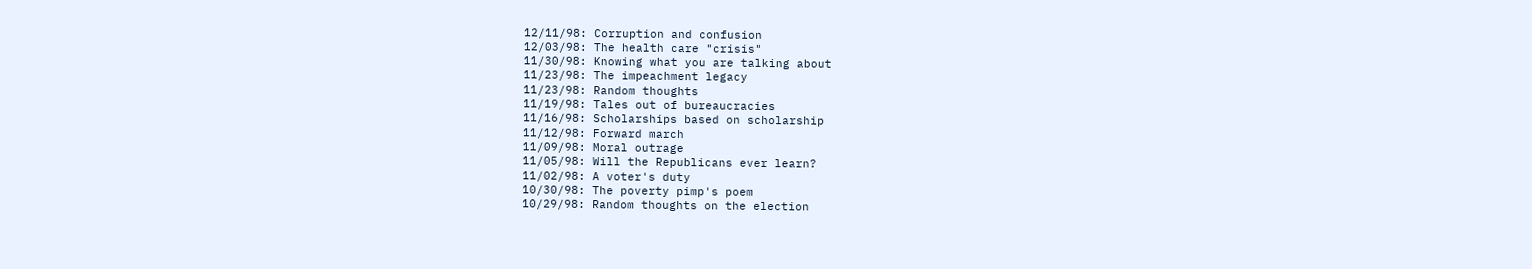12/11/98: Corruption and confusion
12/03/98: The health care "crisis"
11/30/98: Knowing what you are talking about
11/23/98: The impeachment legacy
11/23/98: Random thoughts
11/19/98: Tales out of bureaucracies
11/16/98: Scholarships based on scholarship
11/12/98: Forward march
11/09/98: Moral outrage
11/05/98: Will the Republicans ever learn?
11/02/98: A voter's duty
10/30/98: The poverty pimp's poem
10/29/98: Random thoughts on the election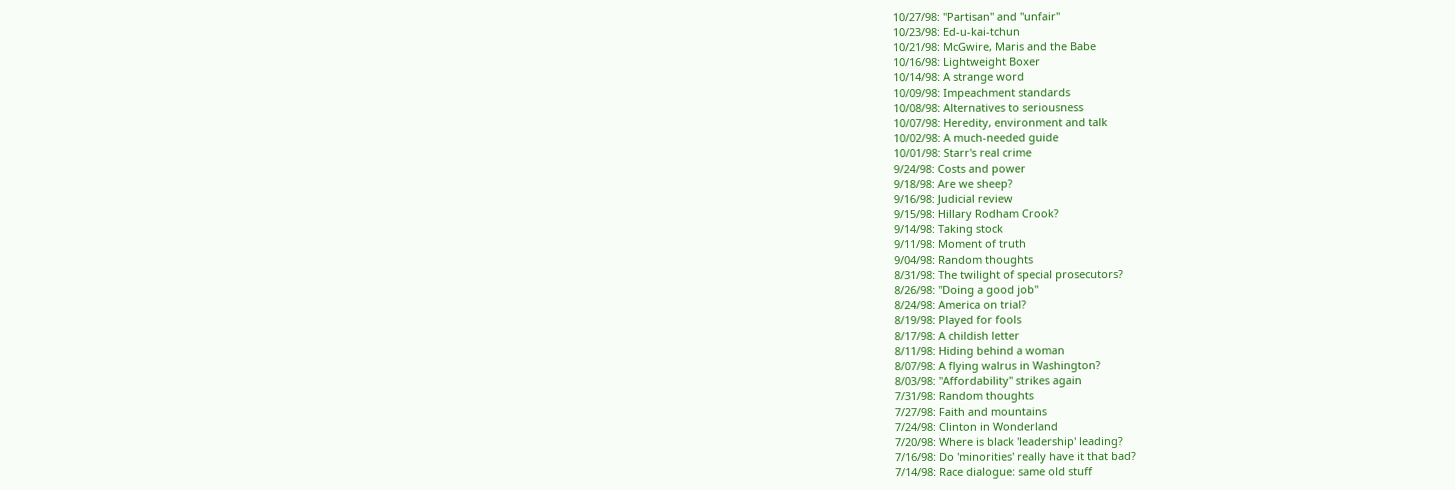10/27/98: "Partisan" and "unfair"
10/23/98: Ed-u-kai-tchun
10/21/98: McGwire, Maris and the Babe
10/16/98: Lightweight Boxer
10/14/98: A strange word
10/09/98: Impeachment standards
10/08/98: Alternatives to seriousness
10/07/98: Heredity, environment and talk
10/02/98: A much-needed guide
10/01/98: Starr's real crime
9/24/98: Costs and power
9/18/98: Are we sheep?
9/16/98: Judicial review
9/15/98: Hillary Rodham Crook?
9/14/98: Taking stock
9/11/98: Moment of truth
9/04/98: Random thoughts
8/31/98: The twilight of special prosecutors?
8/26/98: "Doing a good job"
8/24/98: America on trial?
8/19/98: Played for fools
8/17/98: A childish letter
8/11/98: Hiding behind a woman
8/07/98: A flying walrus in Washington?
8/03/98: "Affordability" strikes again
7/31/98: Random thoughts
7/27/98: Faith and mountains
7/24/98: Clinton in Wonderland
7/20/98: Where is black 'leadership' leading?
7/16/98: Do 'minorities' really have it that bad?
7/14/98: Race dialogue: same old stuff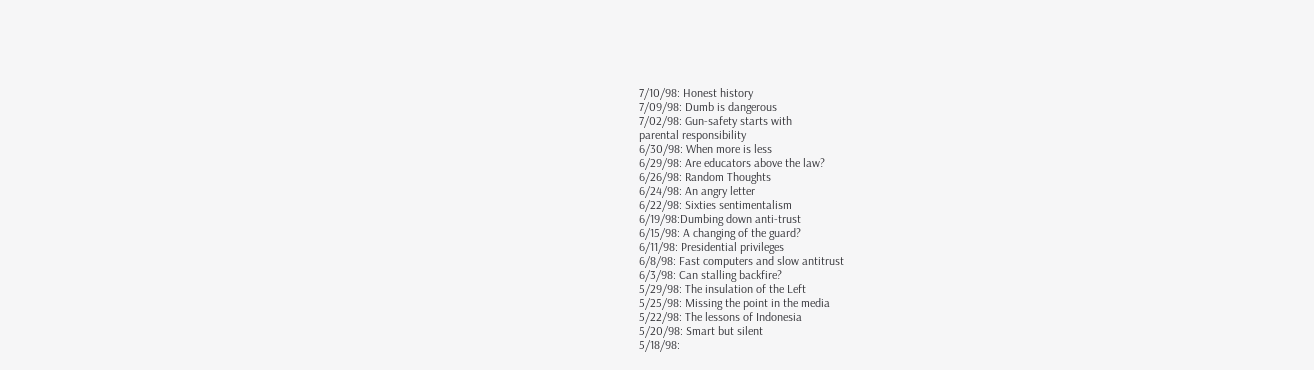7/10/98: Honest history
7/09/98: Dumb is dangerous
7/02/98: Gun-safety starts with
parental responsibility
6/30/98: When more is less
6/29/98: Are educators above the law?
6/26/98: Random Thoughts
6/24/98: An angry letter
6/22/98: Sixties sentimentalism
6/19/98:Dumbing down anti-trust
6/15/98: A changing of the guard?
6/11/98: Presidential privileges
6/8/98: Fast computers and slow antitrust
6/3/98: Can stalling backfire?
5/29/98: The insulation of the Left
5/25/98: Missing the point in the media
5/22/98: The lessons of Indonesia
5/20/98: Smart but silent
5/18/98: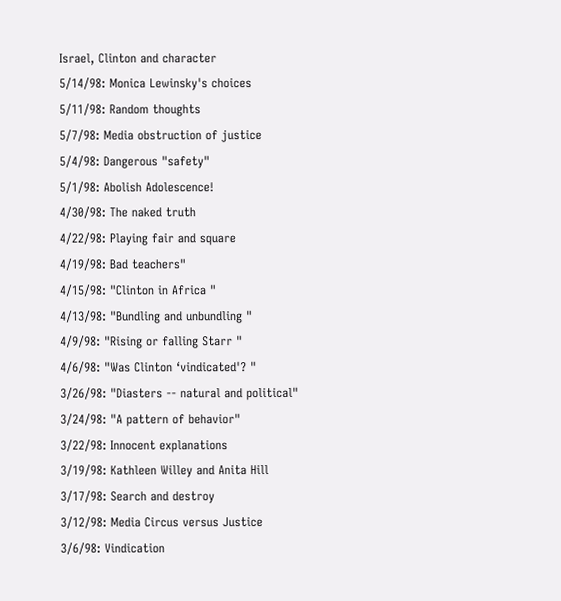Israel, Clinton and character
5/14/98: Monica Lewinsky's choices
5/11/98: Random thoughts
5/7/98: Media obstruction of justice
5/4/98: Dangerous "safety"
5/1/98: Abolish Adolescence!
4/30/98: The naked truth
4/22/98: Playing fair and square
4/19/98: Bad teachers"
4/15/98: "Clinton in Africa "
4/13/98: "Bundling and unbundling "
4/9/98: "Rising or falling Starr "
4/6/98: "Was Clinton ‘vindicated'? "
3/26/98: "Diasters -- natural and political"
3/24/98: "A pattern of behavior"
3/22/98: Innocent explanations
3/19/98: Kathleen Willey and Anita Hill
3/17/98: Search and destroy
3/12/98: Media Circus versus Justice
3/6/98: Vindication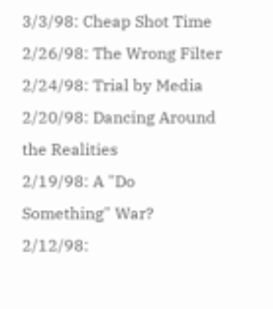3/3/98: Cheap Shot Time
2/26/98: The Wrong Filter
2/24/98: Trial by Media
2/20/98: Dancing Around the Realities
2/19/98: A "Do Something" War?
2/12/98: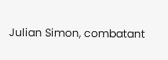Julian Simon, combatant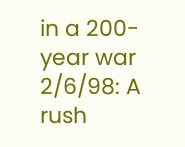in a 200-year war
2/6/98: A rush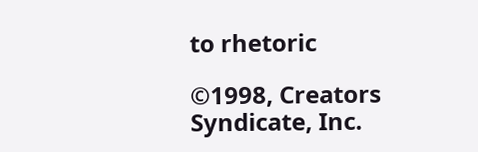to rhetoric

©1998, Creators Syndicate, Inc.